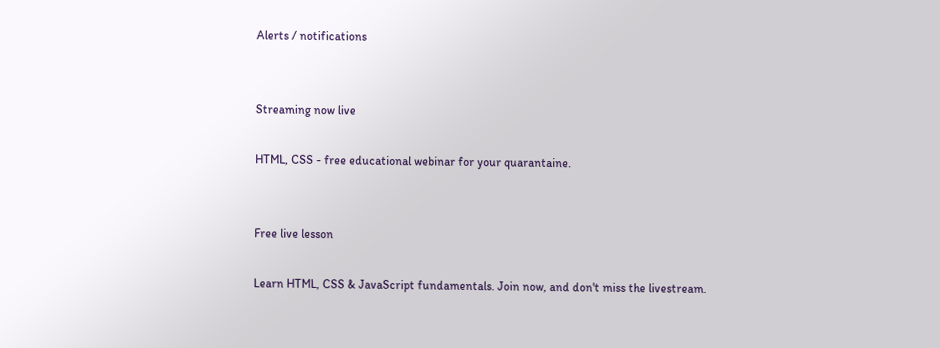Alerts / notifications


Streaming now live

HTML, CSS - free educational webinar for your quarantaine.


Free live lesson

Learn HTML, CSS & JavaScript fundamentals. Join now, and don't miss the livestream.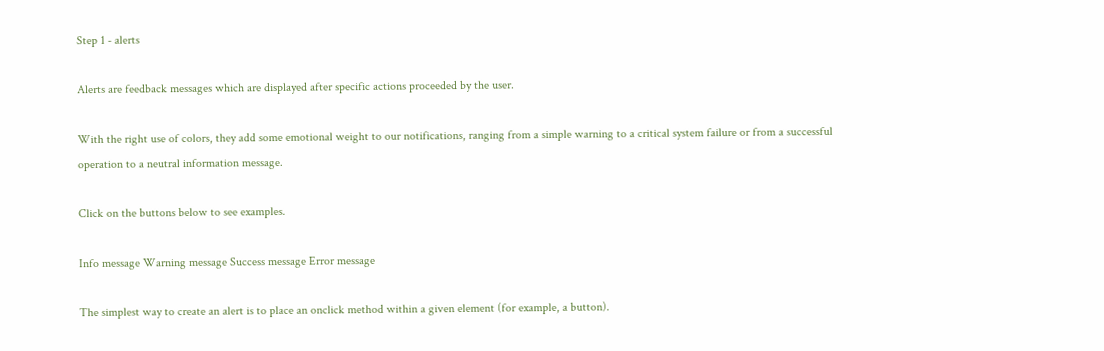Step 1 - alerts

Alerts are feedback messages which are displayed after specific actions proceeded by the user.

With the right use of colors, they add some emotional weight to our notifications, ranging from a simple warning to a critical system failure or from a successful operation to a neutral information message.

Click on the buttons below to see examples.

Info message Warning message Success message Error message

The simplest way to create an alert is to place an onclick method within a given element (for example, a button).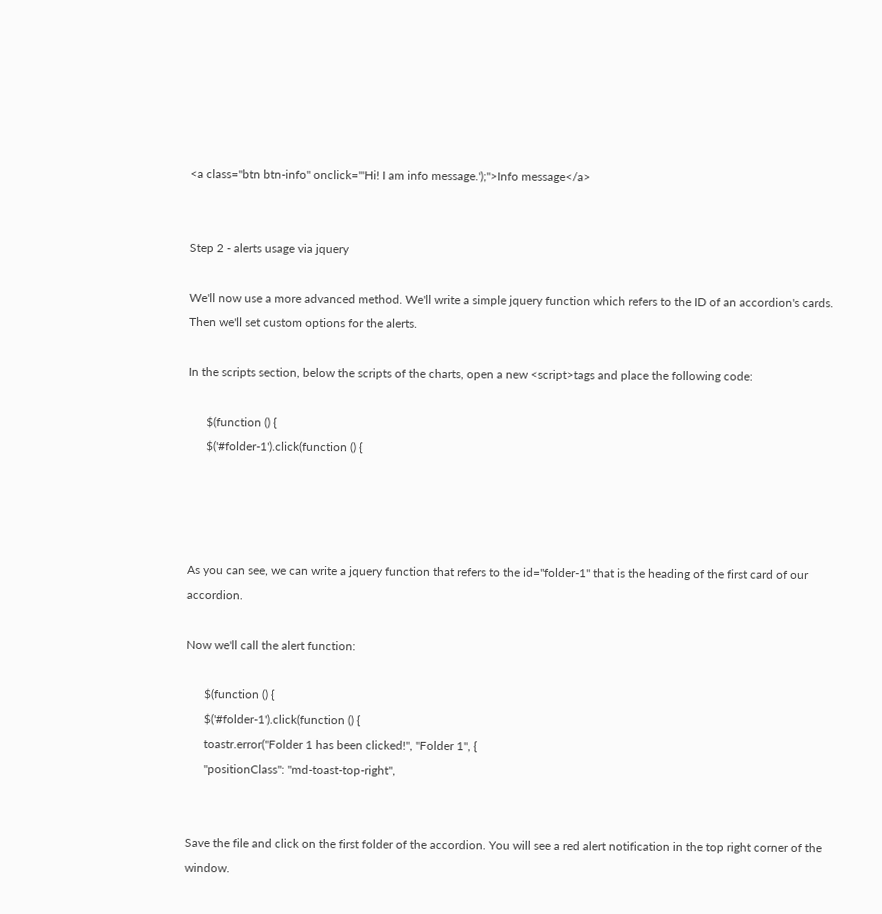<a class="btn btn-info" onclick="'Hi! I am info message.');">Info message</a>


Step 2 - alerts usage via jquery

We'll now use a more advanced method. We'll write a simple jquery function which refers to the ID of an accordion's cards. Then we'll set custom options for the alerts.

In the scripts section, below the scripts of the charts, open a new <script>tags and place the following code:

      $(function () {
      $('#folder-1').click(function () {




As you can see, we can write a jquery function that refers to the id="folder-1" that is the heading of the first card of our accordion.

Now we'll call the alert function:

      $(function () {
      $('#folder-1').click(function () {
      toastr.error("Folder 1 has been clicked!", "Folder 1", {
      "positionClass": "md-toast-top-right",


Save the file and click on the first folder of the accordion. You will see a red alert notification in the top right corner of the window.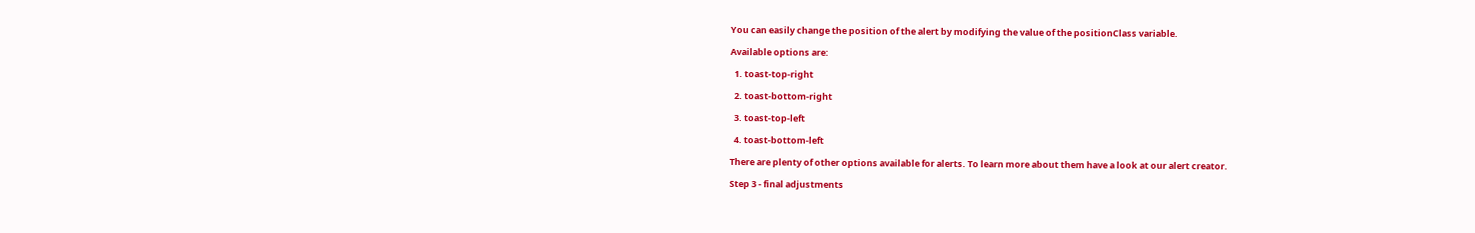You can easily change the position of the alert by modifying the value of the positionClass variable.

Available options are:

  1. toast-top-right

  2. toast-bottom-right

  3. toast-top-left

  4. toast-bottom-left

There are plenty of other options available for alerts. To learn more about them have a look at our alert creator.

Step 3 - final adjustments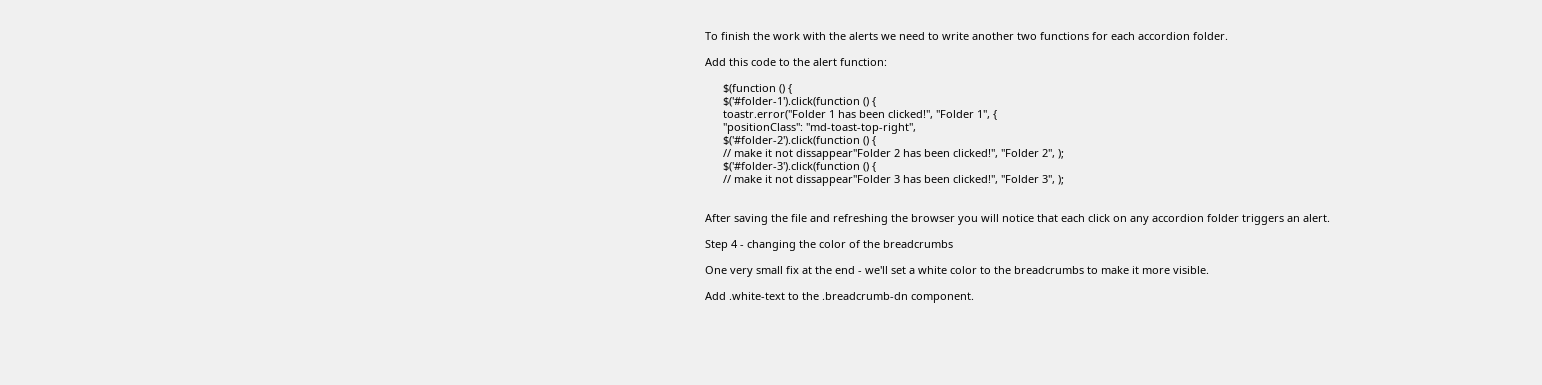To finish the work with the alerts we need to write another two functions for each accordion folder.

Add this code to the alert function:

      $(function () {
      $('#folder-1').click(function () {
      toastr.error("Folder 1 has been clicked!", "Folder 1", {
      "positionClass": "md-toast-top-right",
      $('#folder-2').click(function () {
      // make it not dissappear"Folder 2 has been clicked!", "Folder 2", );
      $('#folder-3').click(function () {
      // make it not dissappear"Folder 3 has been clicked!", "Folder 3", );


After saving the file and refreshing the browser you will notice that each click on any accordion folder triggers an alert.

Step 4 - changing the color of the breadcrumbs

One very small fix at the end - we'll set a white color to the breadcrumbs to make it more visible.

Add .white-text to the .breadcrumb-dn component.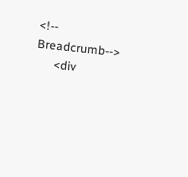<!-- Breadcrumb-->
      <div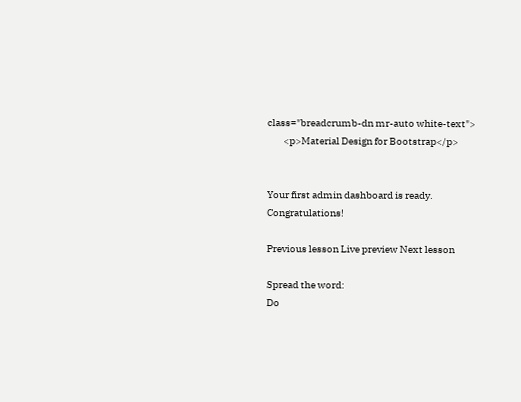class="breadcrumb-dn mr-auto white-text">
        <p>Material Design for Bootstrap</p>


Your first admin dashboard is ready. Congratulations!

Previous lesson Live preview Next lesson

Spread the word:
Do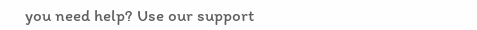you need help? Use our support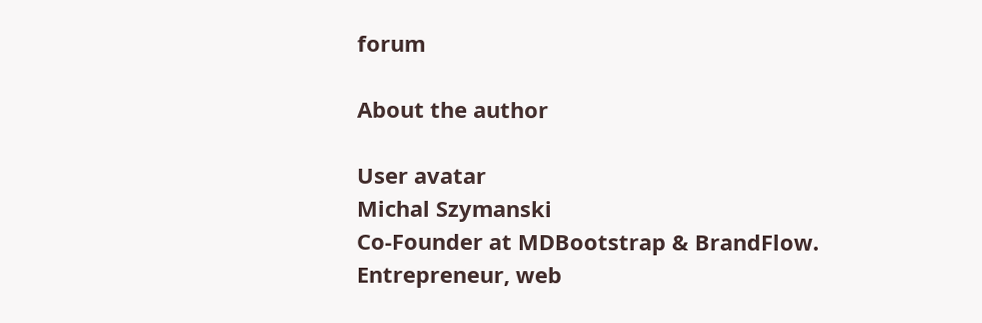forum

About the author

User avatar
Michal Szymanski
Co-Founder at MDBootstrap & BrandFlow. Entrepreneur, web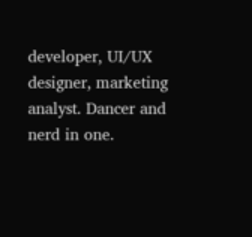developer, UI/UX designer, marketing analyst. Dancer and nerd in one.